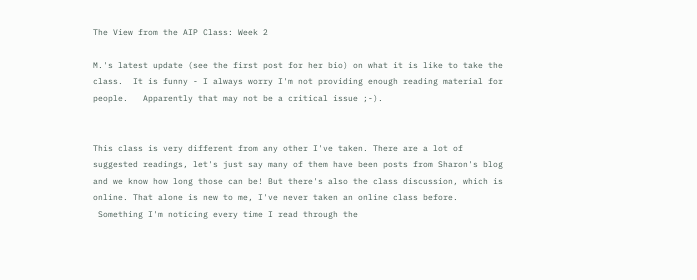The View from the AIP Class: Week 2

M.'s latest update (see the first post for her bio) on what it is like to take the class.  It is funny - I always worry I'm not providing enough reading material for people.   Apparently that may not be a critical issue ;-).


This class is very different from any other I've taken. There are a lot of suggested readings, let's just say many of them have been posts from Sharon's blog and we know how long those can be! But there's also the class discussion, which is online. That alone is new to me, I've never taken an online class before.
 Something I'm noticing every time I read through the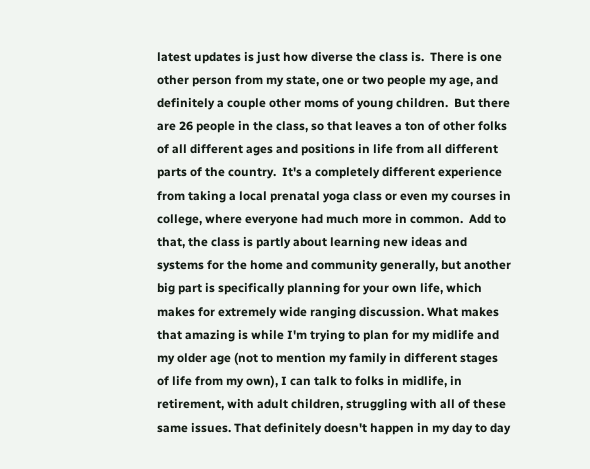latest updates is just how diverse the class is.  There is one other person from my state, one or two people my age, and definitely a couple other moms of young children.  But there are 26 people in the class, so that leaves a ton of other folks of all different ages and positions in life from all different parts of the country.  It's a completely different experience from taking a local prenatal yoga class or even my courses in college, where everyone had much more in common.  Add to that, the class is partly about learning new ideas and systems for the home and community generally, but another big part is specifically planning for your own life, which makes for extremely wide ranging discussion. What makes that amazing is while I'm trying to plan for my midlife and my older age (not to mention my family in different stages of life from my own), I can talk to folks in midlife, in retirement, with adult children, struggling with all of these same issues. That definitely doesn't happen in my day to day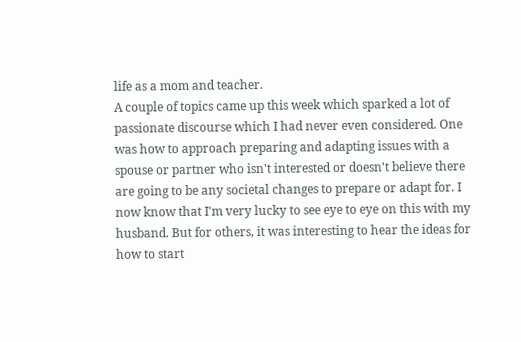life as a mom and teacher.
A couple of topics came up this week which sparked a lot of passionate discourse which I had never even considered. One was how to approach preparing and adapting issues with a spouse or partner who isn't interested or doesn't believe there are going to be any societal changes to prepare or adapt for. I now know that I'm very lucky to see eye to eye on this with my husband. But for others, it was interesting to hear the ideas for how to start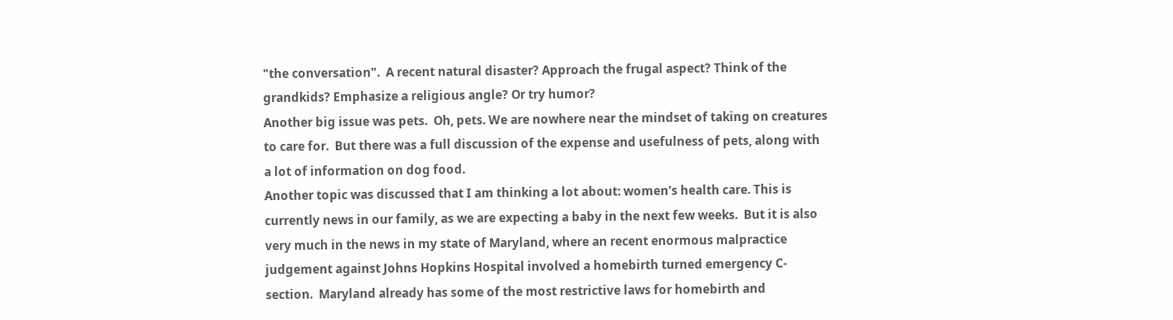"the conversation".  A recent natural disaster? Approach the frugal aspect? Think of the grandkids? Emphasize a religious angle? Or try humor?
Another big issue was pets.  Oh, pets. We are nowhere near the mindset of taking on creatures to care for.  But there was a full discussion of the expense and usefulness of pets, along with a lot of information on dog food.
Another topic was discussed that I am thinking a lot about: women's health care. This is currently news in our family, as we are expecting a baby in the next few weeks.  But it is also very much in the news in my state of Maryland, where an recent enormous malpractice judgement against Johns Hopkins Hospital involved a homebirth turned emergency C-section.  Maryland already has some of the most restrictive laws for homebirth and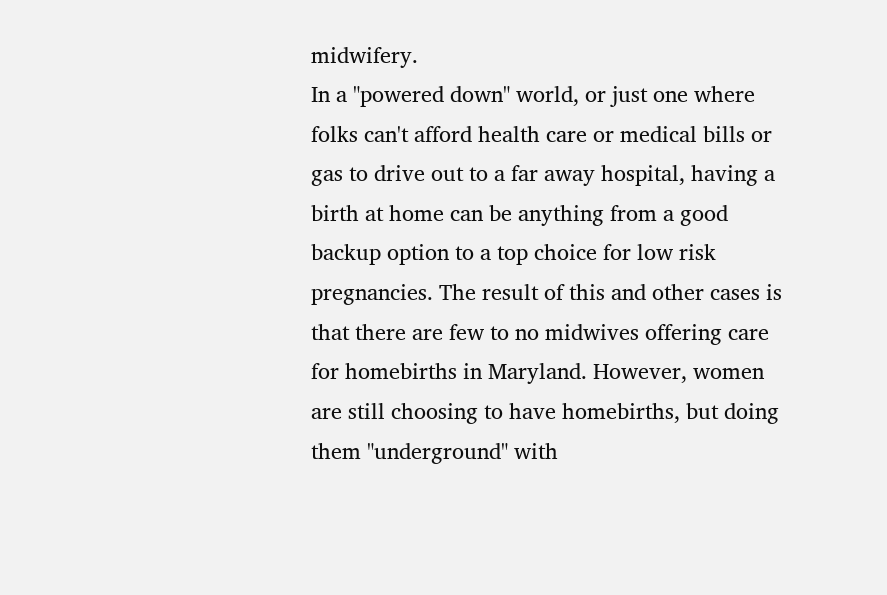midwifery.
In a "powered down" world, or just one where folks can't afford health care or medical bills or gas to drive out to a far away hospital, having a birth at home can be anything from a good backup option to a top choice for low risk pregnancies. The result of this and other cases is that there are few to no midwives offering care for homebirths in Maryland. However, women are still choosing to have homebirths, but doing them "underground" with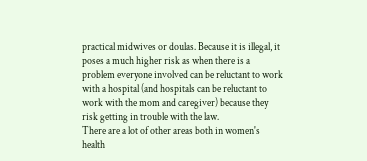practical midwives or doulas. Because it is illegal, it poses a much higher risk as when there is a problem everyone involved can be reluctant to work with a hospital (and hospitals can be reluctant to work with the mom and caregiver) because they risk getting in trouble with the law.
There are a lot of other areas both in women's health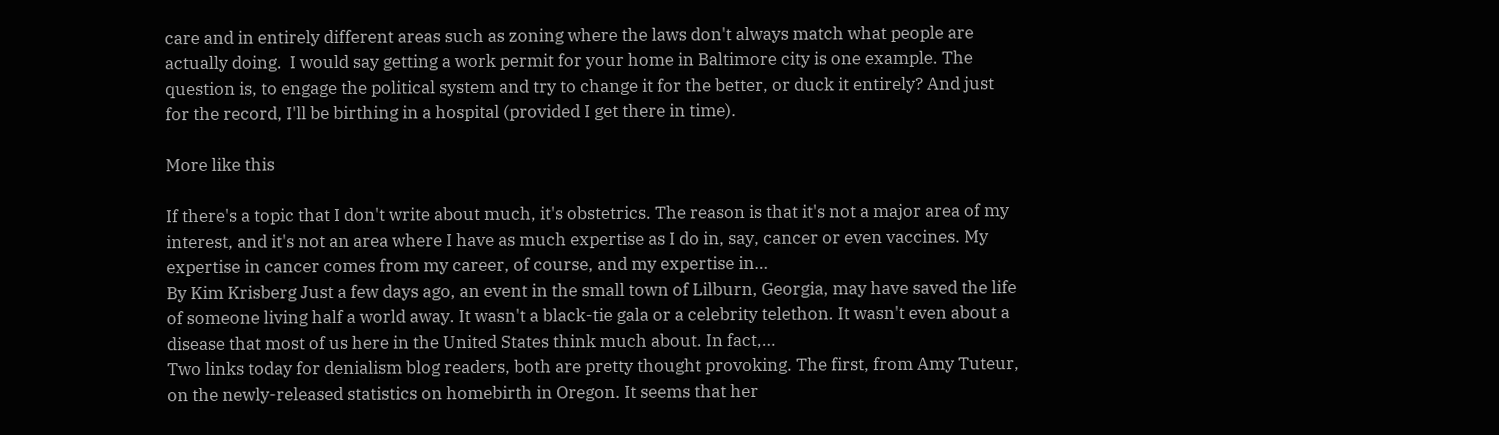care and in entirely different areas such as zoning where the laws don't always match what people are actually doing.  I would say getting a work permit for your home in Baltimore city is one example. The question is, to engage the political system and try to change it for the better, or duck it entirely? And just for the record, I'll be birthing in a hospital (provided I get there in time).

More like this

If there's a topic that I don't write about much, it's obstetrics. The reason is that it's not a major area of my interest, and it's not an area where I have as much expertise as I do in, say, cancer or even vaccines. My expertise in cancer comes from my career, of course, and my expertise in…
By Kim Krisberg Just a few days ago, an event in the small town of Lilburn, Georgia, may have saved the life of someone living half a world away. It wasn't a black-tie gala or a celebrity telethon. It wasn't even about a disease that most of us here in the United States think much about. In fact,…
Two links today for denialism blog readers, both are pretty thought provoking. The first, from Amy Tuteur, on the newly-released statistics on homebirth in Oregon. It seems that her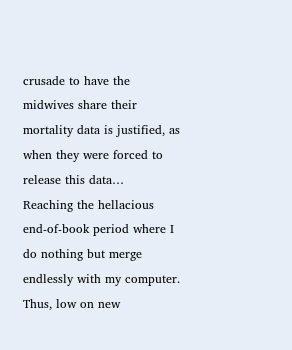crusade to have the midwives share their mortality data is justified, as when they were forced to release this data…
Reaching the hellacious end-of-book period where I do nothing but merge endlessly with my computer. Thus, low on new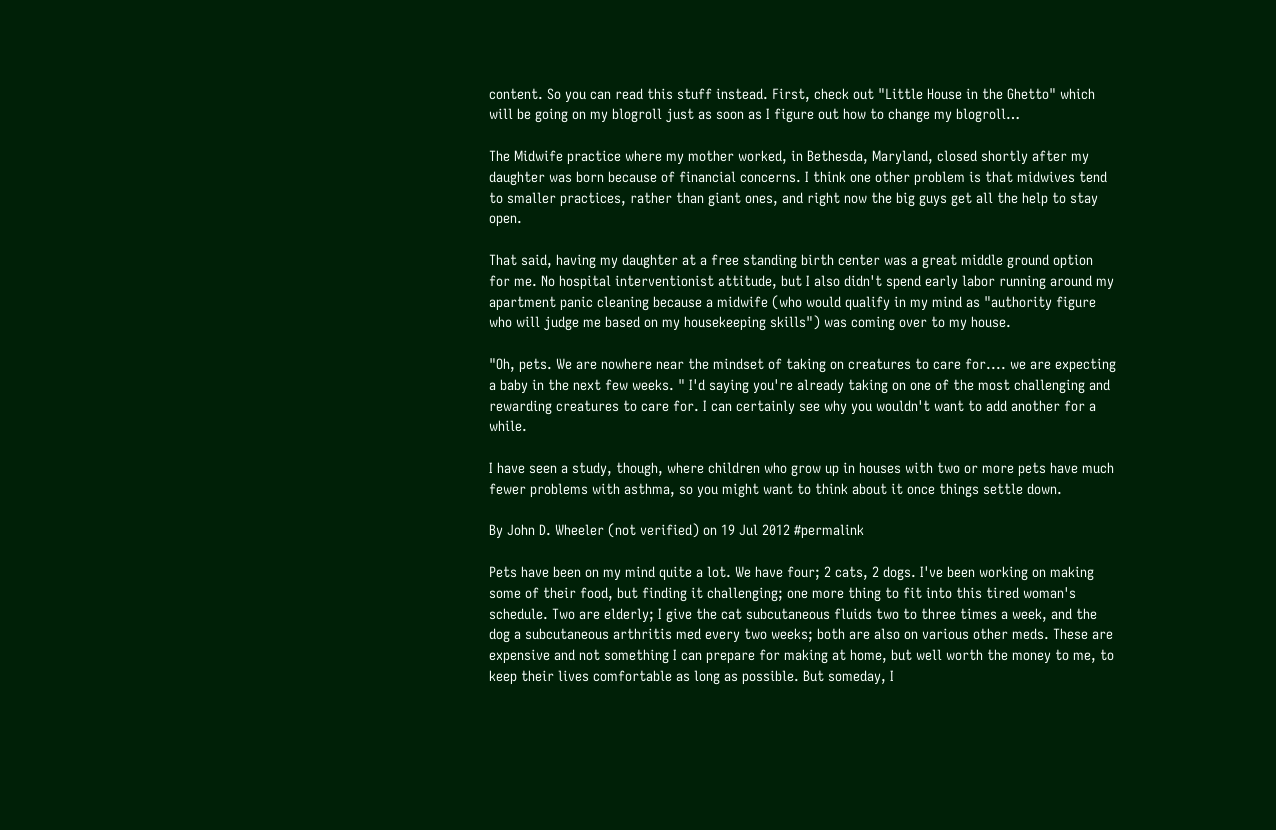content. So you can read this stuff instead. First, check out "Little House in the Ghetto" which will be going on my blogroll just as soon as I figure out how to change my blogroll…

The Midwife practice where my mother worked, in Bethesda, Maryland, closed shortly after my daughter was born because of financial concerns. I think one other problem is that midwives tend to smaller practices, rather than giant ones, and right now the big guys get all the help to stay open.

That said, having my daughter at a free standing birth center was a great middle ground option for me. No hospital interventionist attitude, but I also didn't spend early labor running around my apartment panic cleaning because a midwife (who would qualify in my mind as "authority figure who will judge me based on my housekeeping skills") was coming over to my house.

"Oh, pets. We are nowhere near the mindset of taking on creatures to care for.... we are expecting a baby in the next few weeks. " I'd saying you're already taking on one of the most challenging and rewarding creatures to care for. I can certainly see why you wouldn't want to add another for a while.

I have seen a study, though, where children who grow up in houses with two or more pets have much fewer problems with asthma, so you might want to think about it once things settle down.

By John D. Wheeler (not verified) on 19 Jul 2012 #permalink

Pets have been on my mind quite a lot. We have four; 2 cats, 2 dogs. I've been working on making some of their food, but finding it challenging; one more thing to fit into this tired woman's schedule. Two are elderly; I give the cat subcutaneous fluids two to three times a week, and the dog a subcutaneous arthritis med every two weeks; both are also on various other meds. These are expensive and not something I can prepare for making at home, but well worth the money to me, to keep their lives comfortable as long as possible. But someday, I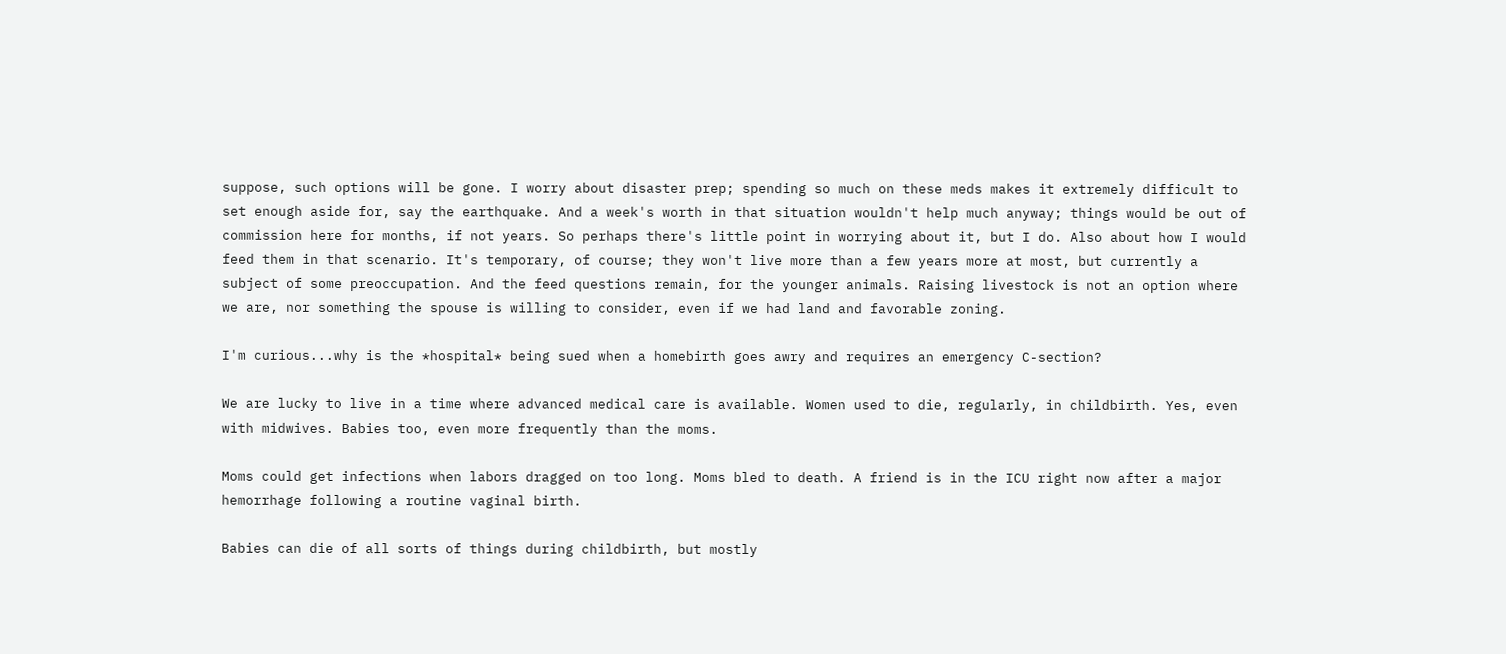suppose, such options will be gone. I worry about disaster prep; spending so much on these meds makes it extremely difficult to set enough aside for, say the earthquake. And a week's worth in that situation wouldn't help much anyway; things would be out of commission here for months, if not years. So perhaps there's little point in worrying about it, but I do. Also about how I would feed them in that scenario. It's temporary, of course; they won't live more than a few years more at most, but currently a subject of some preoccupation. And the feed questions remain, for the younger animals. Raising livestock is not an option where we are, nor something the spouse is willing to consider, even if we had land and favorable zoning.

I'm curious...why is the *hospital* being sued when a homebirth goes awry and requires an emergency C-section?

We are lucky to live in a time where advanced medical care is available. Women used to die, regularly, in childbirth. Yes, even with midwives. Babies too, even more frequently than the moms.

Moms could get infections when labors dragged on too long. Moms bled to death. A friend is in the ICU right now after a major hemorrhage following a routine vaginal birth.

Babies can die of all sorts of things during childbirth, but mostly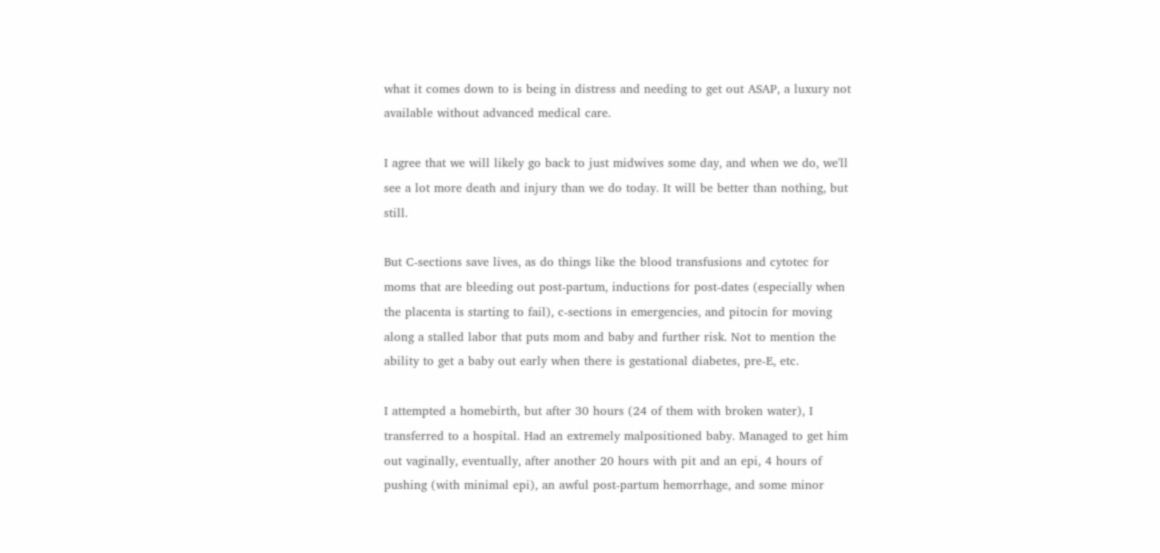what it comes down to is being in distress and needing to get out ASAP, a luxury not available without advanced medical care.

I agree that we will likely go back to just midwives some day, and when we do, we'll see a lot more death and injury than we do today. It will be better than nothing, but still.

But C-sections save lives, as do things like the blood transfusions and cytotec for moms that are bleeding out post-partum, inductions for post-dates (especially when the placenta is starting to fail), c-sections in emergencies, and pitocin for moving along a stalled labor that puts mom and baby and further risk. Not to mention the ability to get a baby out early when there is gestational diabetes, pre-E, etc.

I attempted a homebirth, but after 30 hours (24 of them with broken water), I transferred to a hospital. Had an extremely malpositioned baby. Managed to get him out vaginally, eventually, after another 20 hours with pit and an epi, 4 hours of pushing (with minimal epi), an awful post-partum hemorrhage, and some minor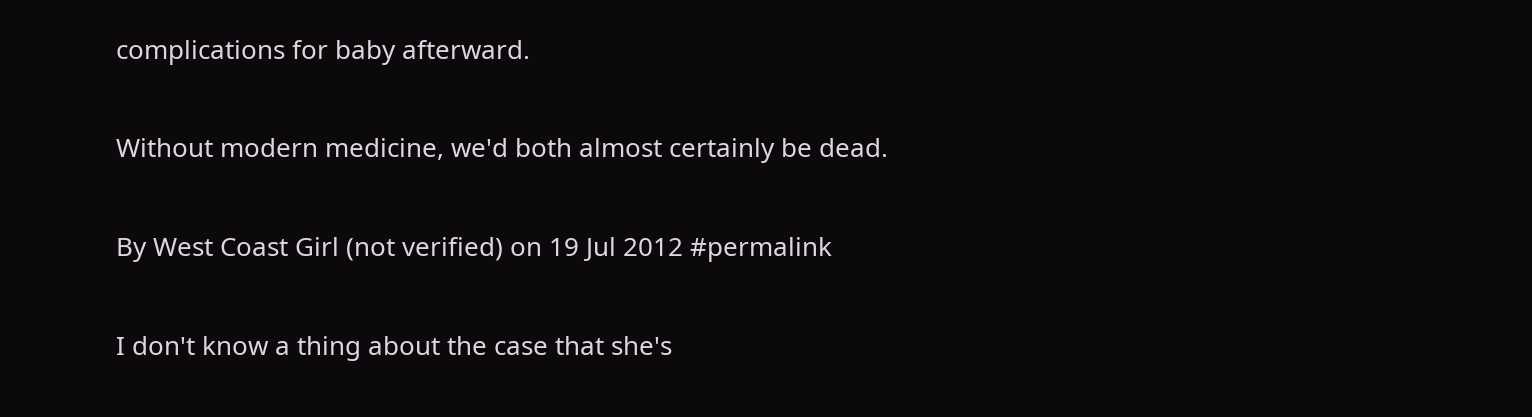complications for baby afterward.

Without modern medicine, we'd both almost certainly be dead.

By West Coast Girl (not verified) on 19 Jul 2012 #permalink

I don't know a thing about the case that she's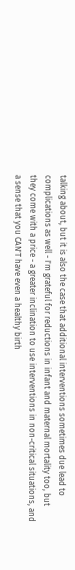talking about, but it is also the case that additional interventions sometimes due lead to complications as well - I'm grateful for reductions in infant and maternal mortality too, but they come with a price - a greater inclination to use interventions in non-critical situations, and a sense that you CAN'T have even a healthy birth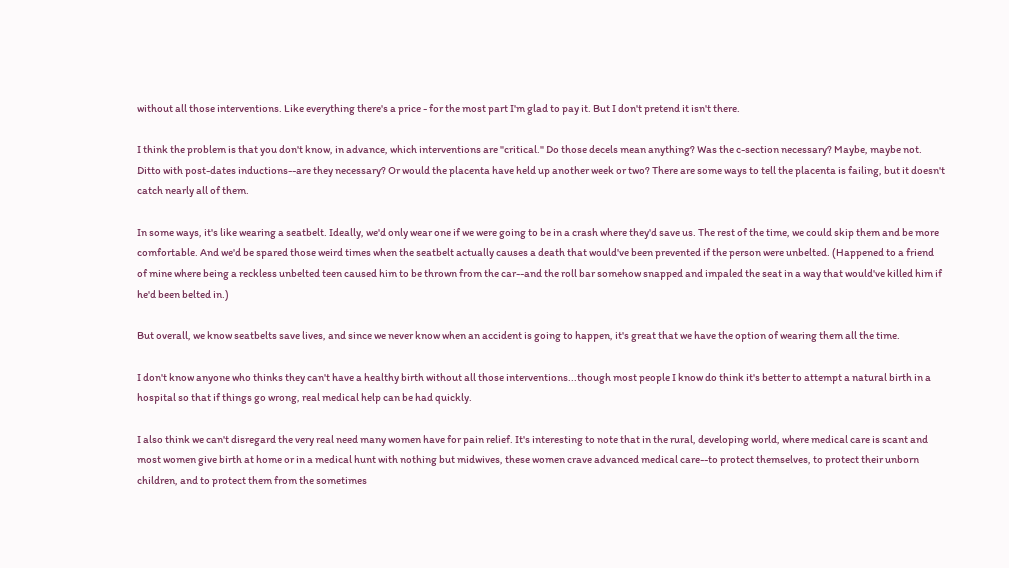without all those interventions. Like everything there's a price - for the most part I'm glad to pay it. But I don't pretend it isn't there.

I think the problem is that you don't know, in advance, which interventions are "critical." Do those decels mean anything? Was the c-section necessary? Maybe, maybe not. Ditto with post-dates inductions--are they necessary? Or would the placenta have held up another week or two? There are some ways to tell the placenta is failing, but it doesn't catch nearly all of them.

In some ways, it's like wearing a seatbelt. Ideally, we'd only wear one if we were going to be in a crash where they'd save us. The rest of the time, we could skip them and be more comfortable. And we'd be spared those weird times when the seatbelt actually causes a death that would've been prevented if the person were unbelted. (Happened to a friend of mine where being a reckless unbelted teen caused him to be thrown from the car--and the roll bar somehow snapped and impaled the seat in a way that would've killed him if he'd been belted in.)

But overall, we know seatbelts save lives, and since we never know when an accident is going to happen, it's great that we have the option of wearing them all the time.

I don't know anyone who thinks they can't have a healthy birth without all those interventions...though most people I know do think it's better to attempt a natural birth in a hospital so that if things go wrong, real medical help can be had quickly.

I also think we can't disregard the very real need many women have for pain relief. It's interesting to note that in the rural, developing world, where medical care is scant and most women give birth at home or in a medical hunt with nothing but midwives, these women crave advanced medical care--to protect themselves, to protect their unborn children, and to protect them from the sometimes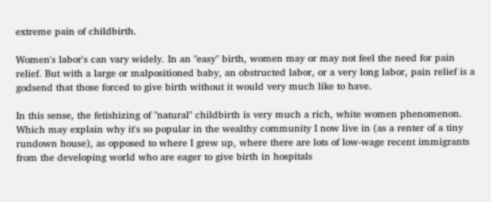extreme pain of childbirth.

Women's labor's can vary widely. In an "easy" birth, women may or may not feel the need for pain relief. But with a large or malpositioned baby, an obstructed labor, or a very long labor, pain relief is a godsend that those forced to give birth without it would very much like to have.

In this sense, the fetishizing of "natural" childbirth is very much a rich, white women phenomenon. Which may explain why it's so popular in the wealthy community I now live in (as a renter of a tiny rundown house), as opposed to where I grew up, where there are lots of low-wage recent immigrants from the developing world who are eager to give birth in hospitals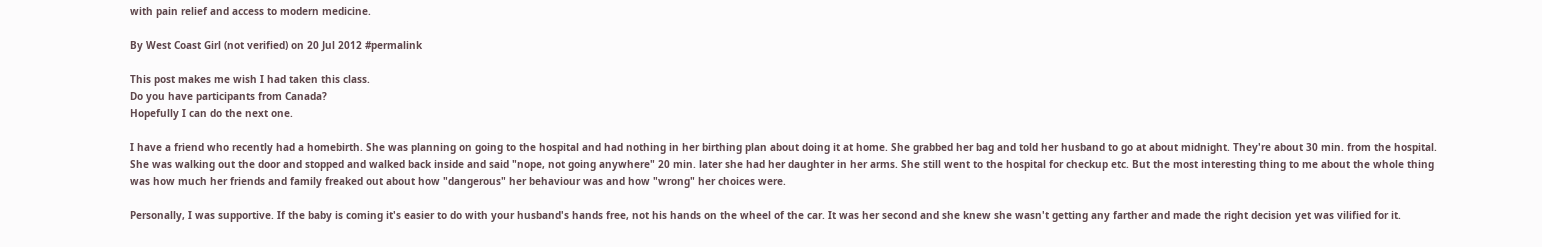with pain relief and access to modern medicine.

By West Coast Girl (not verified) on 20 Jul 2012 #permalink

This post makes me wish I had taken this class.
Do you have participants from Canada?
Hopefully I can do the next one.

I have a friend who recently had a homebirth. She was planning on going to the hospital and had nothing in her birthing plan about doing it at home. She grabbed her bag and told her husband to go at about midnight. They're about 30 min. from the hospital. She was walking out the door and stopped and walked back inside and said "nope, not going anywhere" 20 min. later she had her daughter in her arms. She still went to the hospital for checkup etc. But the most interesting thing to me about the whole thing was how much her friends and family freaked out about how "dangerous" her behaviour was and how "wrong" her choices were.

Personally, I was supportive. If the baby is coming it's easier to do with your husband's hands free, not his hands on the wheel of the car. It was her second and she knew she wasn't getting any farther and made the right decision yet was vilified for it.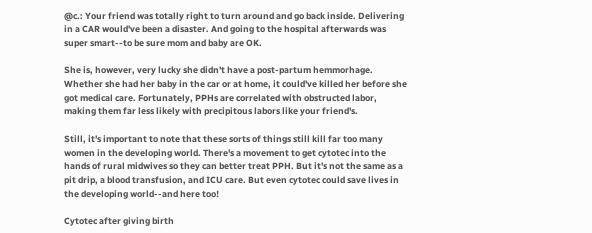@c.: Your friend was totally right to turn around and go back inside. Delivering in a CAR would've been a disaster. And going to the hospital afterwards was super smart--to be sure mom and baby are OK.

She is, however, very lucky she didn't have a post-partum hemmorhage. Whether she had her baby in the car or at home, it could've killed her before she got medical care. Fortunately, PPHs are correlated with obstructed labor, making them far less likely with precipitous labors like your friend's.

Still, it's important to note that these sorts of things still kill far too many women in the developing world. There's a movement to get cytotec into the hands of rural midwives so they can better treat PPH. But it's not the same as a pit drip, a blood transfusion, and ICU care. But even cytotec could save lives in the developing world--and here too!

Cytotec after giving birth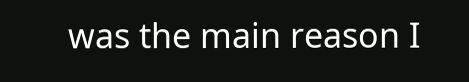was the main reason I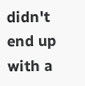didn't end up with a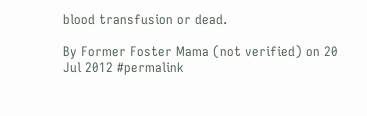blood transfusion or dead.

By Former Foster Mama (not verified) on 20 Jul 2012 #permalink